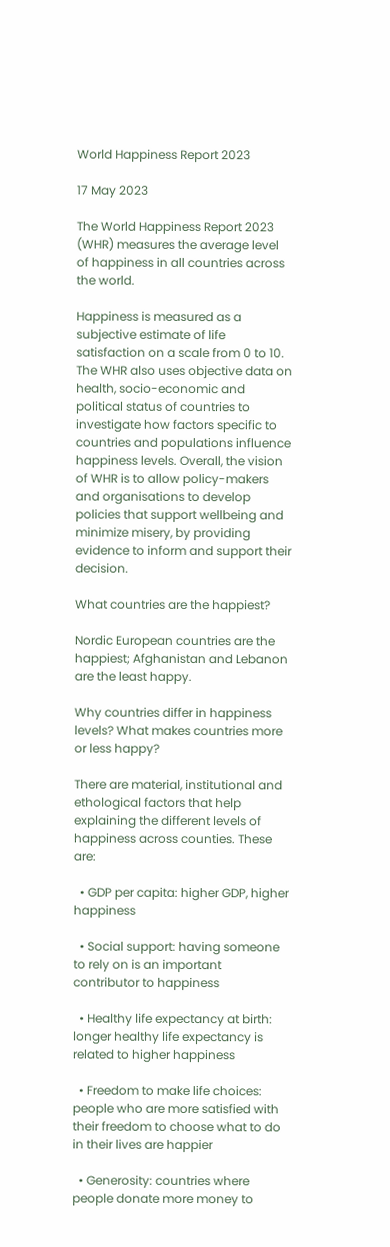World Happiness Report 2023

17 May 2023

The World Happiness Report 2023 (WHR) measures the average level of happiness in all countries across the world.

Happiness is measured as a subjective estimate of life satisfaction on a scale from 0 to 10. The WHR also uses objective data on health, socio-economic and political status of countries to investigate how factors specific to countries and populations influence happiness levels. Overall, the vision of WHR is to allow policy-makers and organisations to develop policies that support wellbeing and minimize misery, by providing evidence to inform and support their decision.

What countries are the happiest?

Nordic European countries are the happiest; Afghanistan and Lebanon are the least happy.

Why countries differ in happiness levels? What makes countries more or less happy?

There are material, institutional and ethological factors that help explaining the different levels of happiness across counties. These are:

  • GDP per capita: higher GDP, higher happiness

  • Social support: having someone to rely on is an important contributor to happiness

  • Healthy life expectancy at birth: longer healthy life expectancy is related to higher happiness

  • Freedom to make life choices: people who are more satisfied with their freedom to choose what to do in their lives are happier

  • Generosity: countries where people donate more money to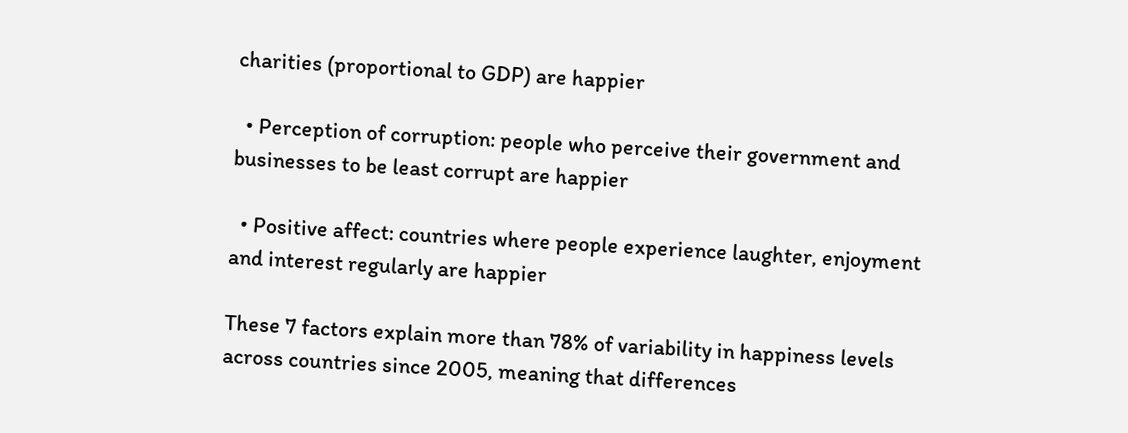charities (proportional to GDP) are happier

  • Perception of corruption: people who perceive their government and businesses to be least corrupt are happier

  • Positive affect: countries where people experience laughter, enjoyment and interest regularly are happier

These 7 factors explain more than 78% of variability in happiness levels across countries since 2005, meaning that differences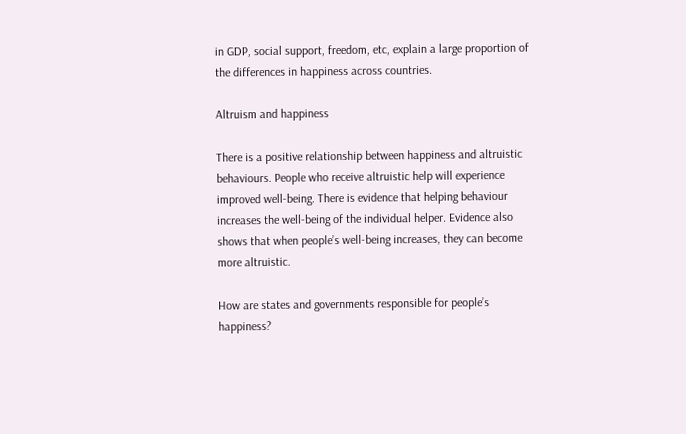in GDP, social support, freedom, etc, explain a large proportion of the differences in happiness across countries.

Altruism and happiness

There is a positive relationship between happiness and altruistic behaviours. People who receive altruistic help will experience improved well-being. There is evidence that helping behaviour increases the well-being of the individual helper. Evidence also shows that when people’s well-being increases, they can become more altruistic.

How are states and governments responsible for people’s happiness?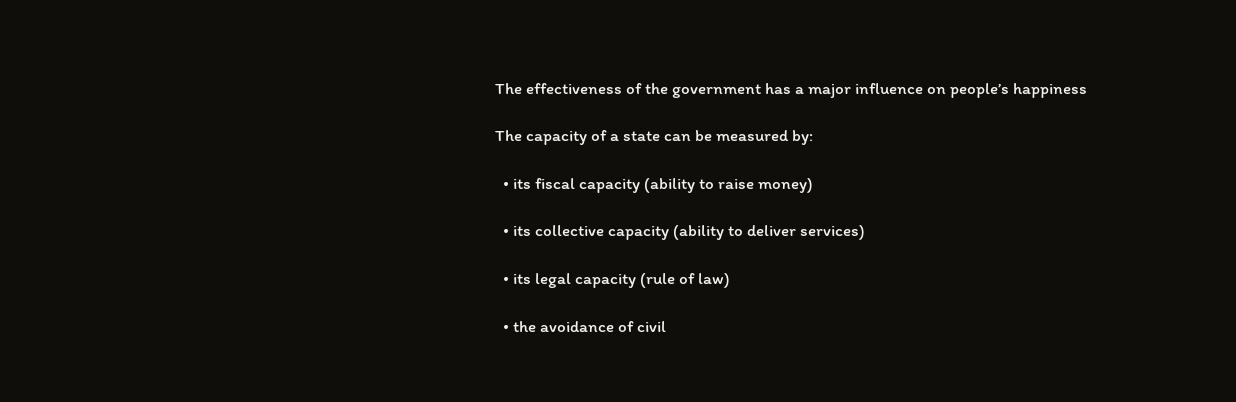The effectiveness of the government has a major influence on people’s happiness

The capacity of a state can be measured by:

  • its fiscal capacity (ability to raise money)

  • its collective capacity (ability to deliver services)

  • its legal capacity (rule of law)

  • the avoidance of civil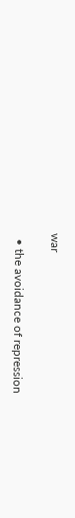war

  • the avoidance of repression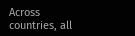Across countries, all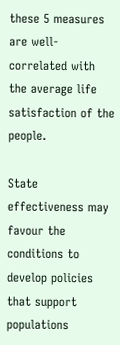these 5 measures are well-correlated with the average life satisfaction of the people.

State effectiveness may favour the conditions to develop policies that support populations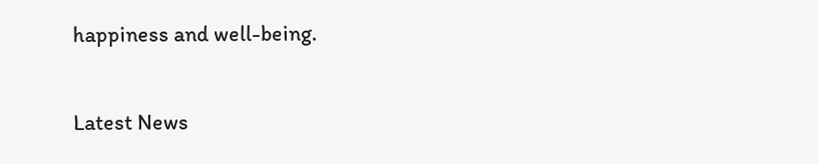happiness and well-being.

Latest News